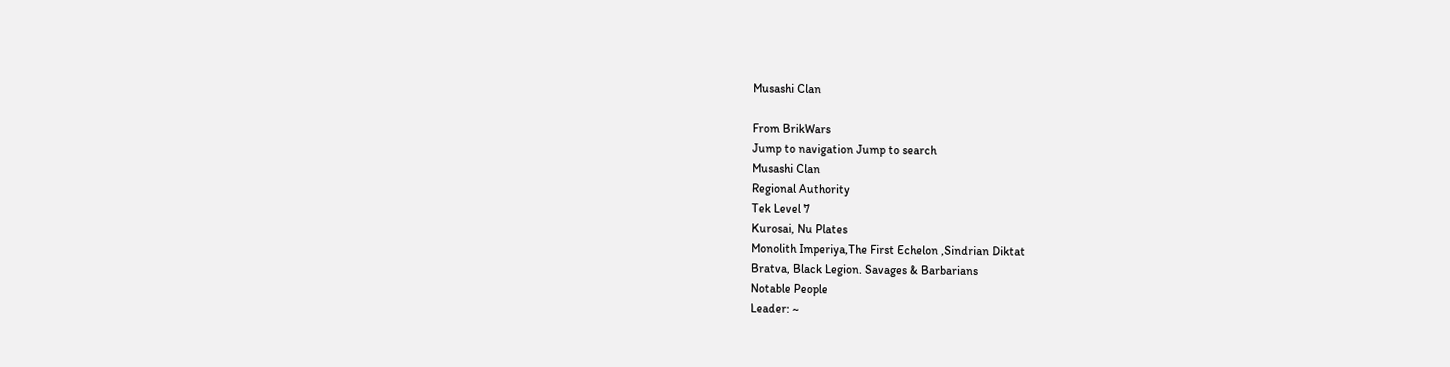Musashi Clan

From BrikWars
Jump to navigation Jump to search
Musashi Clan
Regional Authority
Tek Level 7
Kurosai, Nu Plates
Monolith Imperiya,The First Echelon ,Sindrian Diktat
Bratva, Black Legion. Savages & Barbarians
Notable People
Leader: ~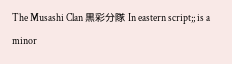The Musashi Clan 黒彩分隊 In eastern script;; is a minor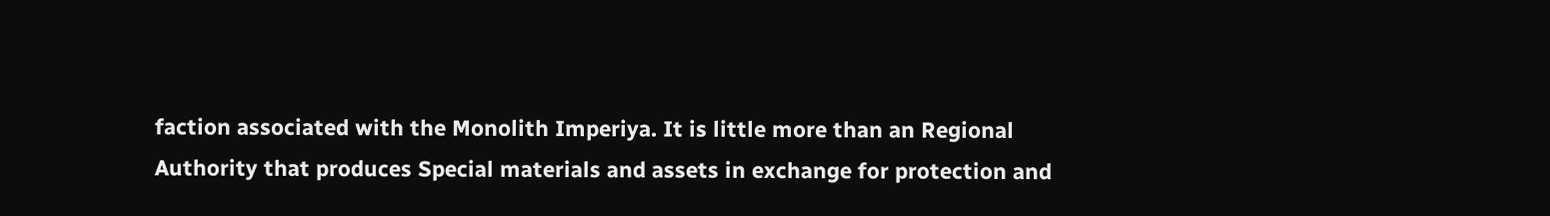faction associated with the Monolith Imperiya. It is little more than an Regional Authority that produces Special materials and assets in exchange for protection and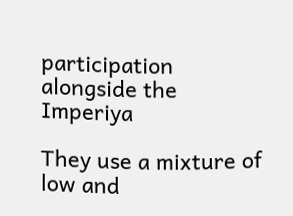participation alongside the Imperiya

They use a mixture of low and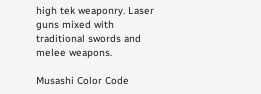high tek weaponry. Laser guns mixed with traditional swords and melee weapons.

Musashi Color Code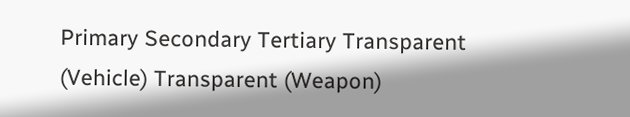Primary Secondary Tertiary Transparent (Vehicle) Transparent (Weapon)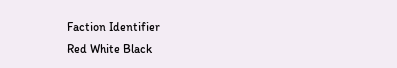Faction Identifier
Red White Black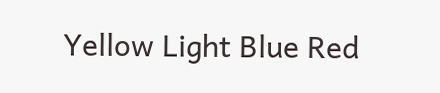Yellow Light Blue Red